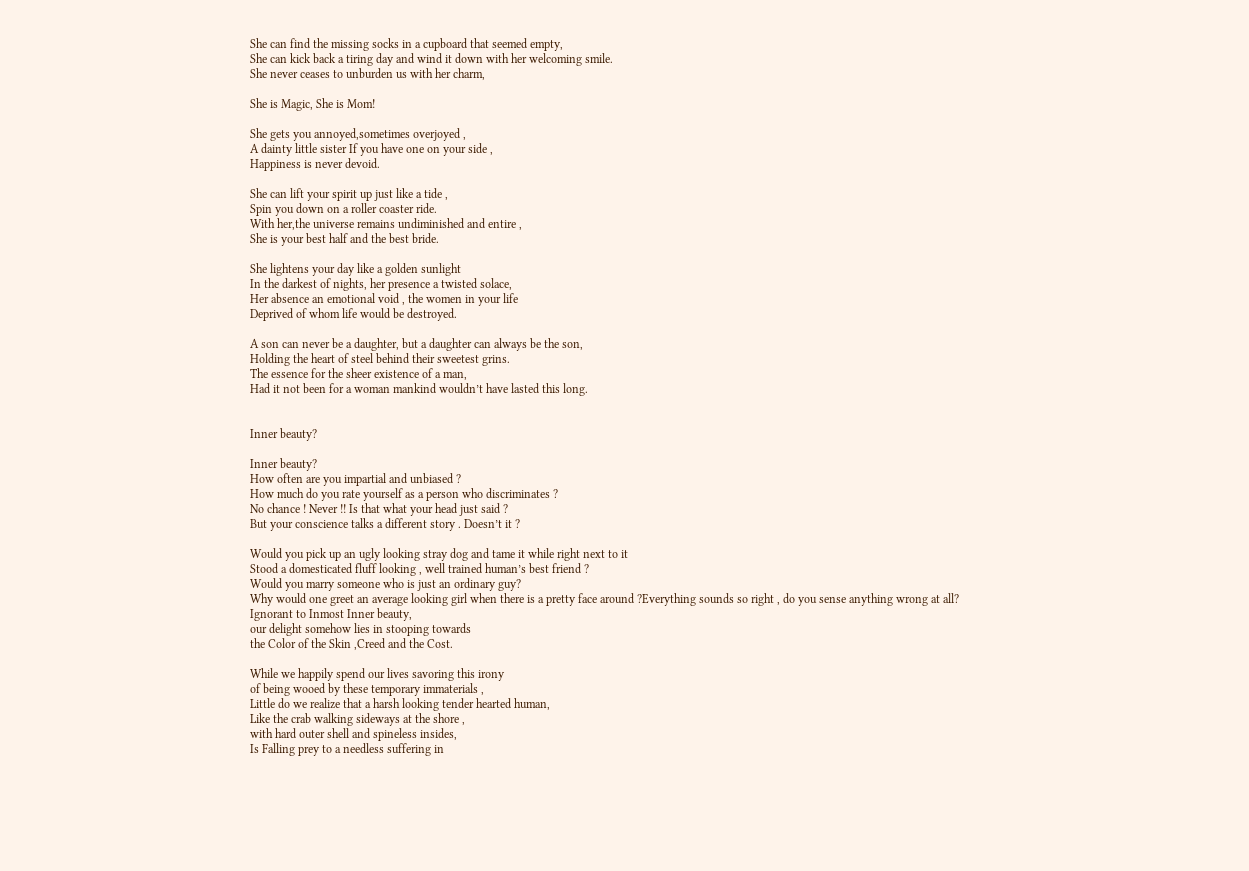She can find the missing socks in a cupboard that seemed empty,
She can kick back a tiring day and wind it down with her welcoming smile.
She never ceases to unburden us with her charm,

She is Magic, She is Mom!

She gets you annoyed,sometimes overjoyed ,
A dainty little sister If you have one on your side ,
Happiness is never devoid.

She can lift your spirit up just like a tide ,
Spin you down on a roller coaster ride.
With her,the universe remains undiminished and entire ,
She is your best half and the best bride.

She lightens your day like a golden sunlight
In the darkest of nights, her presence a twisted solace,
Her absence an emotional void , the women in your life
Deprived of whom life would be destroyed.

A son can never be a daughter, but a daughter can always be the son,
Holding the heart of steel behind their sweetest grins.
The essence for the sheer existence of a man,
Had it not been for a woman mankind wouldn’t have lasted this long.


Inner beauty?

Inner beauty?
How often are you impartial and unbiased ?
How much do you rate yourself as a person who discriminates ?
No chance ! Never !! Is that what your head just said ?
But your conscience talks a different story . Doesn’t it ?

Would you pick up an ugly looking stray dog and tame it while right next to it
Stood a domesticated fluff looking , well trained human’s best friend ?
Would you marry someone who is just an ordinary guy?
Why would one greet an average looking girl when there is a pretty face around ?Everything sounds so right , do you sense anything wrong at all?
Ignorant to Inmost Inner beauty,
our delight somehow lies in stooping towards
the Color of the Skin ,Creed and the Cost.

While we happily spend our lives savoring this irony
of being wooed by these temporary immaterials ,
Little do we realize that a harsh looking tender hearted human,
Like the crab walking sideways at the shore ,
with hard outer shell and spineless insides,
Is Falling prey to a needless suffering in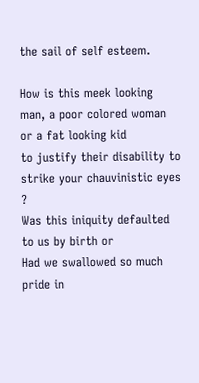the sail of self esteem.

How is this meek looking man, a poor colored woman or a fat looking kid
to justify their disability to strike your chauvinistic eyes ?
Was this iniquity defaulted to us by birth or
Had we swallowed so much pride in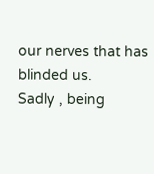our nerves that has blinded us.
Sadly , being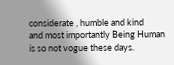considerate , humble and kind
and most importantly Being Human is so not vogue these days.